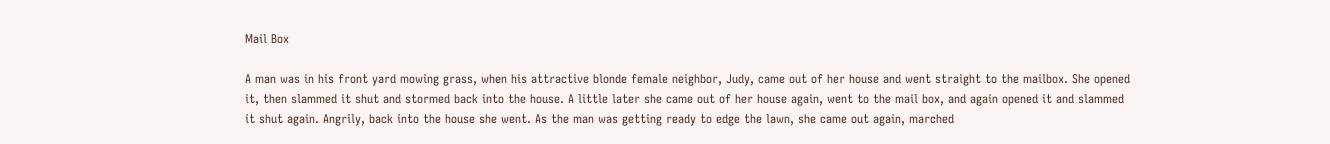Mail Box

A man was in his front yard mowing grass, when his attractive blonde female neighbor, Judy, came out of her house and went straight to the mailbox. She opened it, then slammed it shut and stormed back into the house. A little later she came out of her house again, went to the mail box, and again opened it and slammed it shut again. Angrily, back into the house she went. As the man was getting ready to edge the lawn, she came out again, marched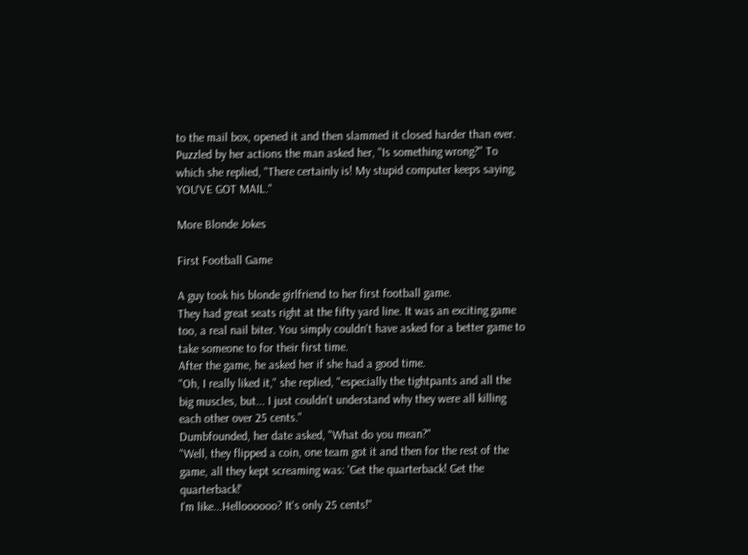to the mail box, opened it and then slammed it closed harder than ever. Puzzled by her actions the man asked her, "Is something wrong?" To which she replied, "There certainly is! My stupid computer keeps saying, YOU'VE GOT MAIL."

More Blonde Jokes

First Football Game

A guy took his blonde girlfriend to her first football game.
They had great seats right at the fifty yard line. It was an exciting game too, a real nail biter. You simply couldn't have asked for a better game to take someone to for their first time.
After the game, he asked her if she had a good time.
"Oh, I really liked it," she replied, "especially the tightpants and all the big muscles, but... I just couldn't understand why they were all killing each other over 25 cents."
Dumbfounded, her date asked, "What do you mean?"
"Well, they flipped a coin, one team got it and then for the rest of the game, all they kept screaming was: 'Get the quarterback! Get the quarterback!'
I'm like...Helloooooo? It's only 25 cents!"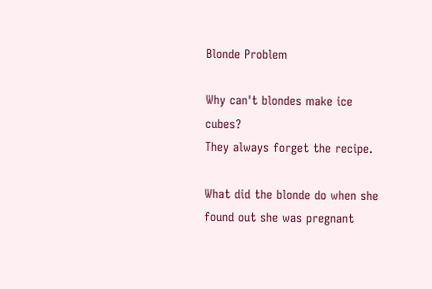Blonde Problem

Why can't blondes make ice cubes?
They always forget the recipe.

What did the blonde do when she found out she was pregnant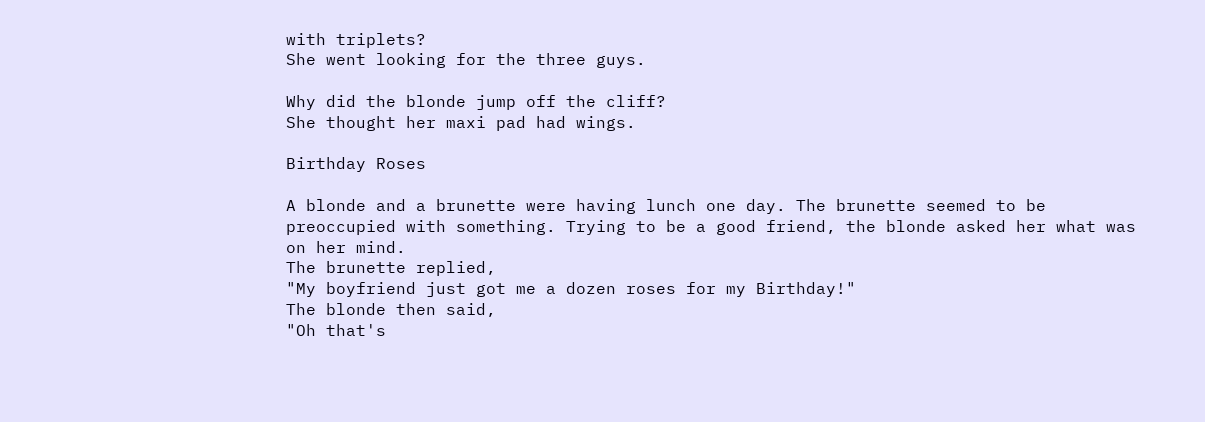with triplets?
She went looking for the three guys.

Why did the blonde jump off the cliff?
She thought her maxi pad had wings.

Birthday Roses

A blonde and a brunette were having lunch one day. The brunette seemed to be preoccupied with something. Trying to be a good friend, the blonde asked her what was on her mind.
The brunette replied,
"My boyfriend just got me a dozen roses for my Birthday!"
The blonde then said,
"Oh that's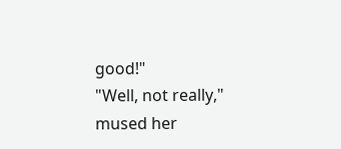good!"
"Well, not really," mused her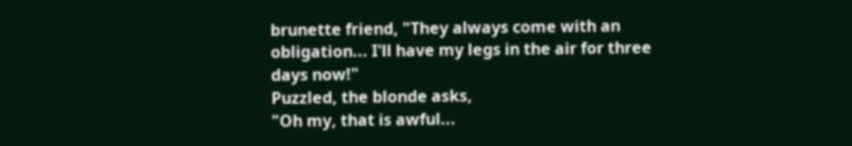brunette friend, "They always come with an obligation... I'll have my legs in the air for three days now!"
Puzzled, the blonde asks,
"Oh my, that is awful...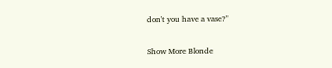don't you have a vase?"

Show More Blonde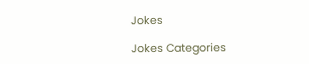Jokes

Jokes Categories